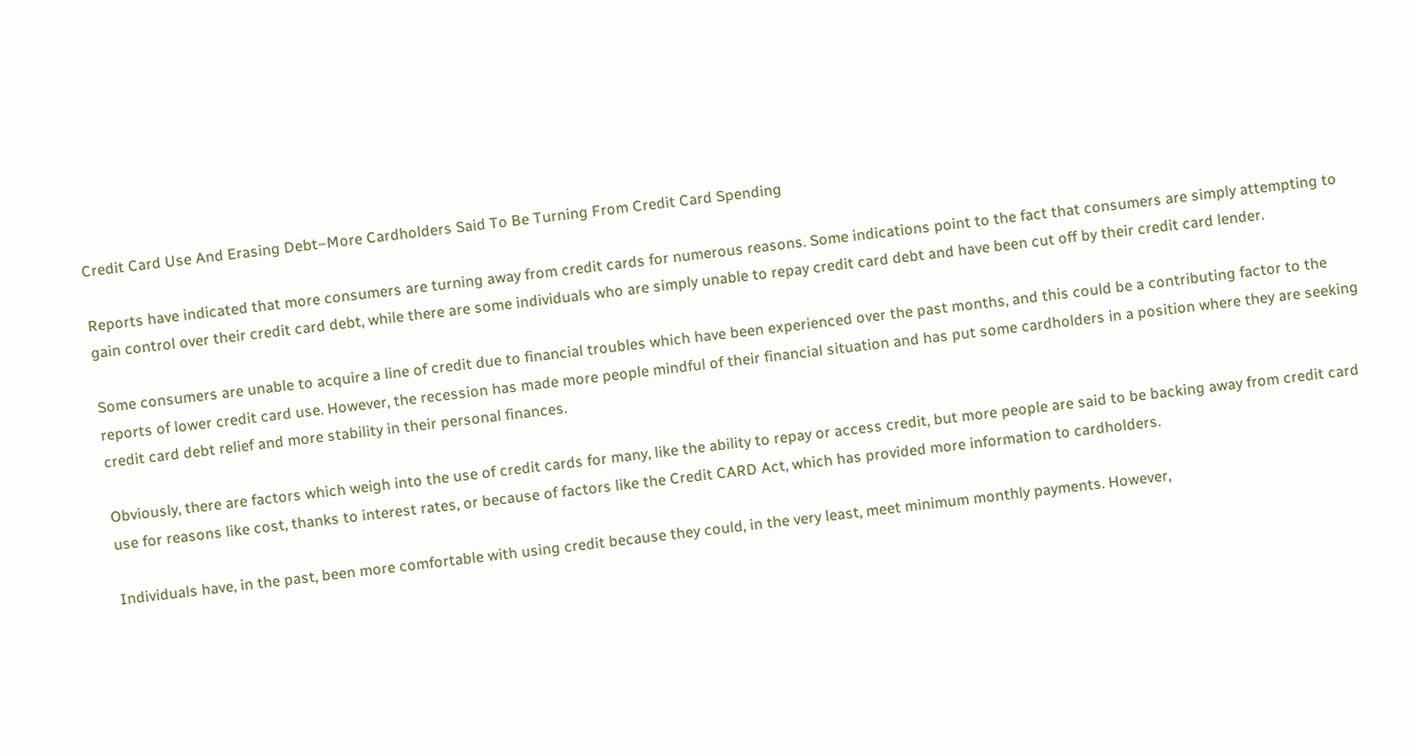Credit Card Use And Erasing Debt–More Cardholders Said To Be Turning From Credit Card Spending

Reports have indicated that more consumers are turning away from credit cards for numerous reasons. Some indications point to the fact that consumers are simply attempting to gain control over their credit card debt, while there are some individuals who are simply unable to repay credit card debt and have been cut off by their credit card lender.

Some consumers are unable to acquire a line of credit due to financial troubles which have been experienced over the past months, and this could be a contributing factor to the reports of lower credit card use. However, the recession has made more people mindful of their financial situation and has put some cardholders in a position where they are seeking credit card debt relief and more stability in their personal finances.

Obviously, there are factors which weigh into the use of credit cards for many, like the ability to repay or access credit, but more people are said to be backing away from credit card use for reasons like cost, thanks to interest rates, or because of factors like the Credit CARD Act, which has provided more information to cardholders.

Individuals have, in the past, been more comfortable with using credit because they could, in the very least, meet minimum monthly payments. However,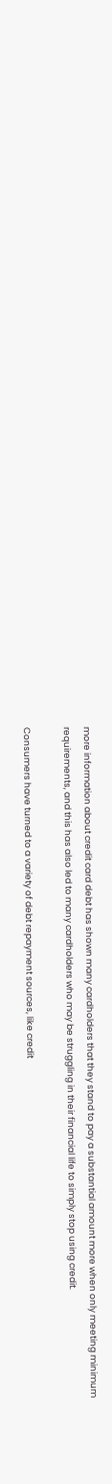more information about credit card debt has shown many cardholders that they stand to pay a substantial amount more when only meeting minimum requirements, and this has also led to many cardholders who may be struggling in their financial life to simply stop using credit.

Consumers have turned to a variety of debt repayment sources, like credit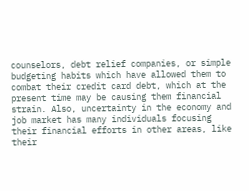counselors, debt relief companies, or simple budgeting habits which have allowed them to combat their credit card debt, which at the present time may be causing them financial strain. Also, uncertainty in the economy and job market has many individuals focusing their financial efforts in other areas, like their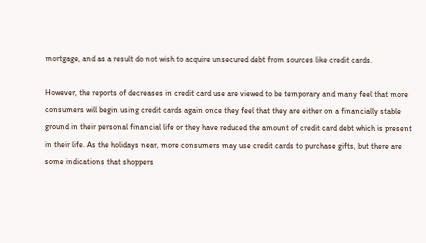mortgage, and as a result do not wish to acquire unsecured debt from sources like credit cards.

However, the reports of decreases in credit card use are viewed to be temporary and many feel that more consumers will begin using credit cards again once they feel that they are either on a financially stable ground in their personal financial life or they have reduced the amount of credit card debt which is present in their life. As the holidays near, more consumers may use credit cards to purchase gifts, but there are some indications that shoppers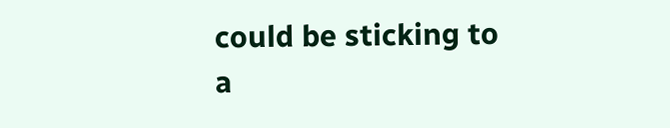could be sticking to a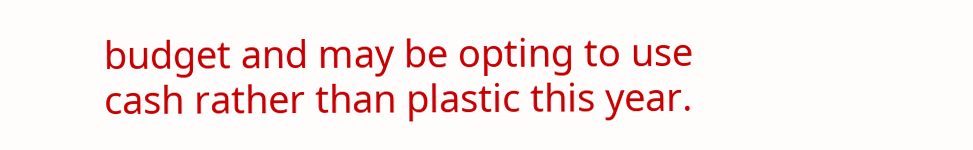budget and may be opting to use cash rather than plastic this year.